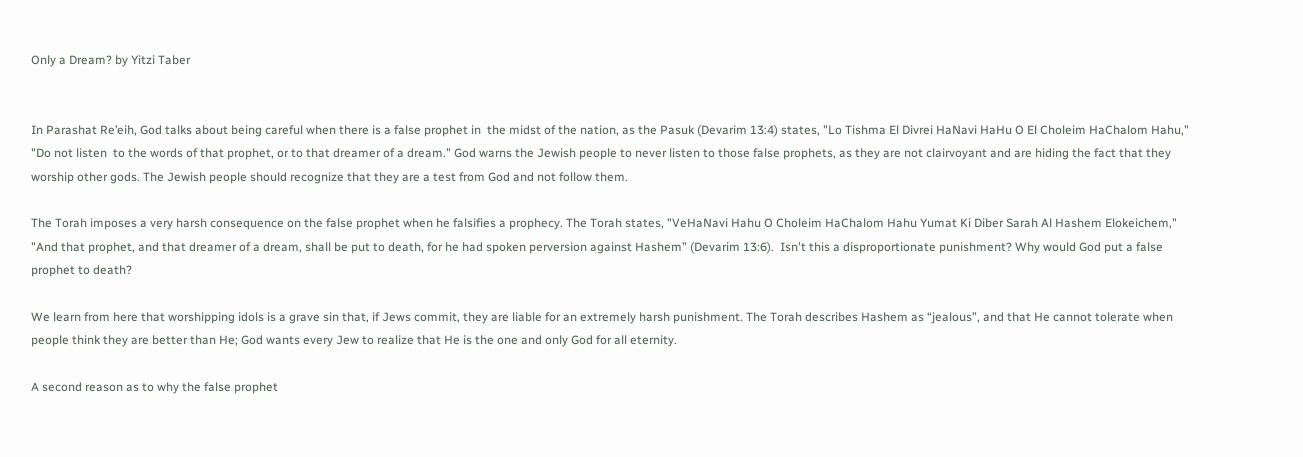Only a Dream? by Yitzi Taber


In Parashat Re’eih, God talks about being careful when there is a false prophet in  the midst of the nation, as the Pasuk (Devarim 13:4) states, "Lo Tishma El Divrei HaNavi HaHu O El Choleim HaChalom Hahu," "Do not listen  to the words of that prophet, or to that dreamer of a dream.” God warns the Jewish people to never listen to those false prophets, as they are not clairvoyant and are hiding the fact that they worship other gods. The Jewish people should recognize that they are a test from God and not follow them.

The Torah imposes a very harsh consequence on the false prophet when he falsifies a prophecy. The Torah states, "VeHaNavi Hahu O Choleim HaChalom Hahu Yumat Ki Diber Sarah Al Hashem Elokeichem," "And that prophet, and that dreamer of a dream, shall be put to death, for he had spoken perversion against Hashem” (Devarim 13:6).  Isn't this a disproportionate punishment? Why would God put a false prophet to death?

We learn from here that worshipping idols is a grave sin that, if Jews commit, they are liable for an extremely harsh punishment. The Torah describes Hashem as “jealous”, and that He cannot tolerate when people think they are better than He; God wants every Jew to realize that He is the one and only God for all eternity.

A second reason as to why the false prophet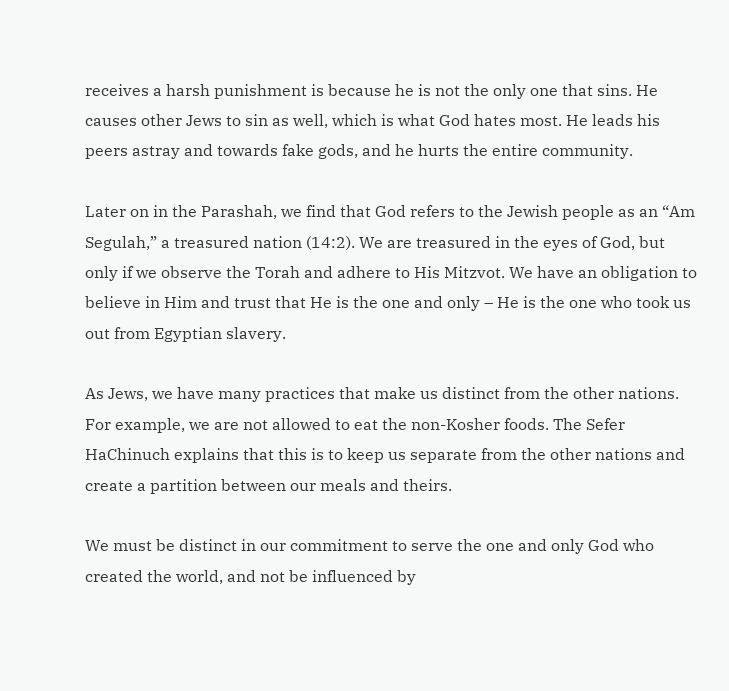receives a harsh punishment is because he is not the only one that sins. He causes other Jews to sin as well, which is what God hates most. He leads his peers astray and towards fake gods, and he hurts the entire community.

Later on in the Parashah, we find that God refers to the Jewish people as an “Am Segulah,” a treasured nation (14:2). We are treasured in the eyes of God, but only if we observe the Torah and adhere to His Mitzvot. We have an obligation to believe in Him and trust that He is the one and only – He is the one who took us out from Egyptian slavery.

As Jews, we have many practices that make us distinct from the other nations. For example, we are not allowed to eat the non-Kosher foods. The Sefer HaChinuch explains that this is to keep us separate from the other nations and create a partition between our meals and theirs.

We must be distinct in our commitment to serve the one and only God who created the world, and not be influenced by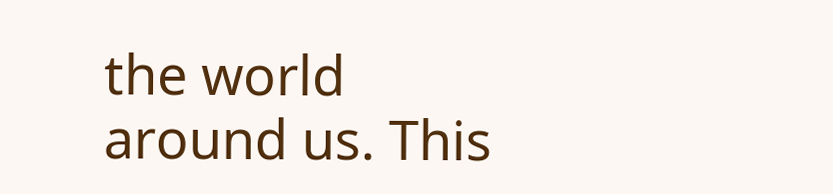the world around us. This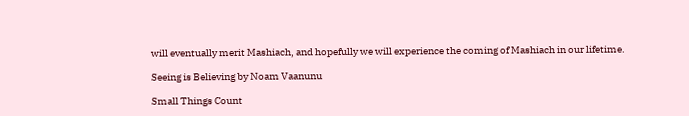will eventually merit Mashiach, and hopefully we will experience the coming of Mashiach in our lifetime.

Seeing is Believing by Noam Vaanunu

Small Things Count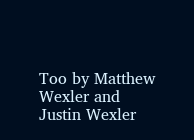Too by Matthew Wexler and Justin Wexler